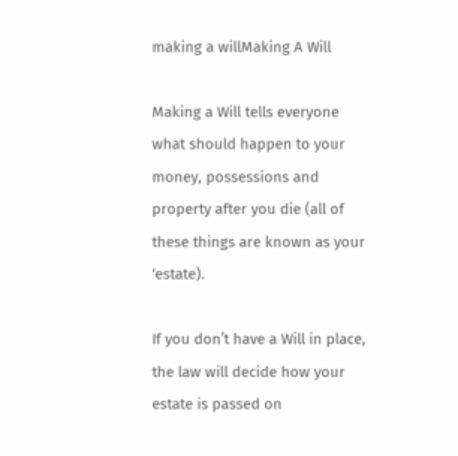making a willMaking A Will

Making a Will tells everyone what should happen to your money, possessions and property after you die (all of these things are known as your ‘estate).

If you don’t have a Will in place, the law will decide how your estate is passed on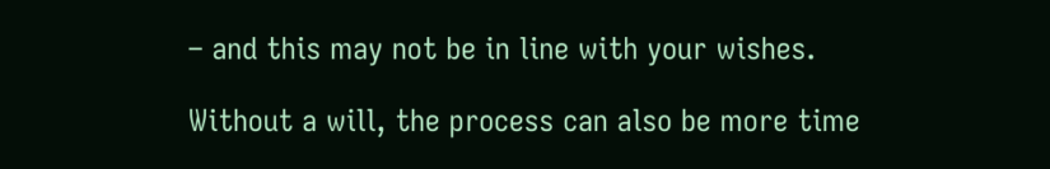– and this may not be in line with your wishes.

Without a will, the process can also be more time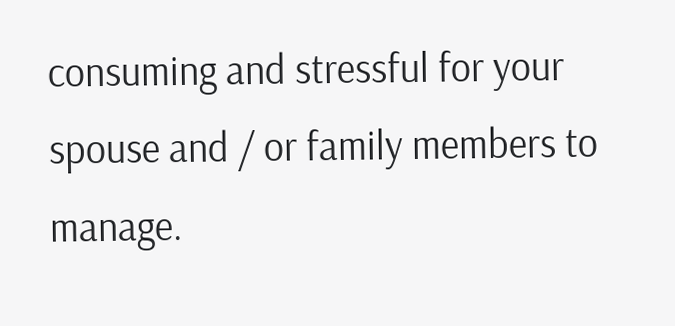consuming and stressful for your spouse and / or family members to manage.